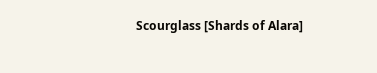Scourglass [Shards of Alara]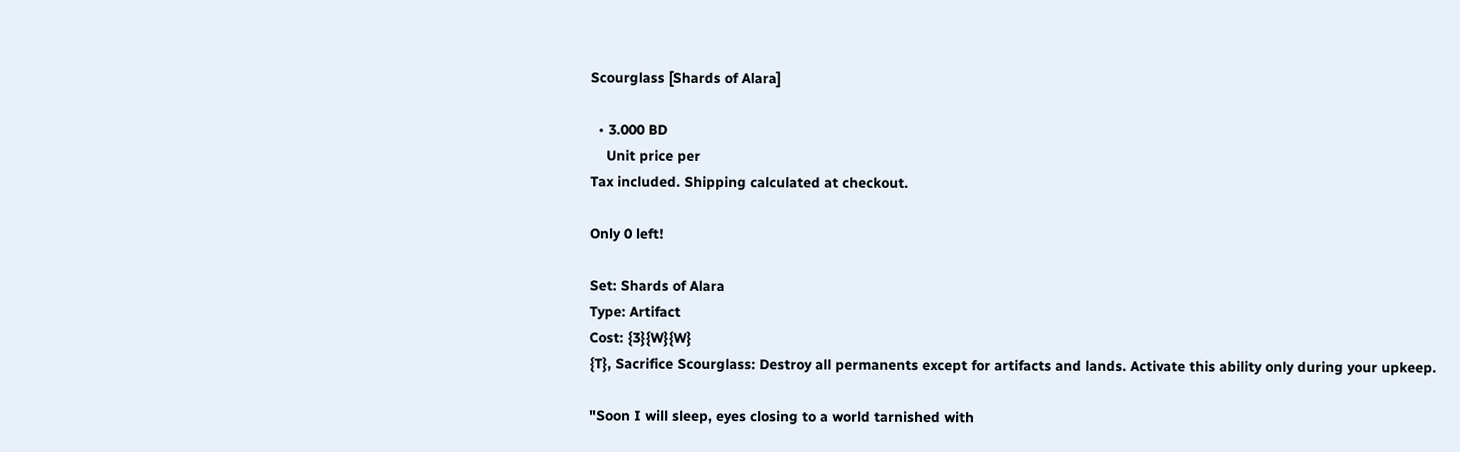Scourglass [Shards of Alara]

  • 3.000 BD
    Unit price per
Tax included. Shipping calculated at checkout.

Only 0 left!

Set: Shards of Alara
Type: Artifact
Cost: {3}{W}{W}
{T}, Sacrifice Scourglass: Destroy all permanents except for artifacts and lands. Activate this ability only during your upkeep.

"Soon I will sleep, eyes closing to a world tarnished with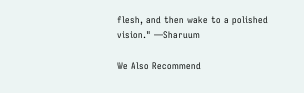flesh, and then wake to a polished vision." —Sharuum

We Also Recommend